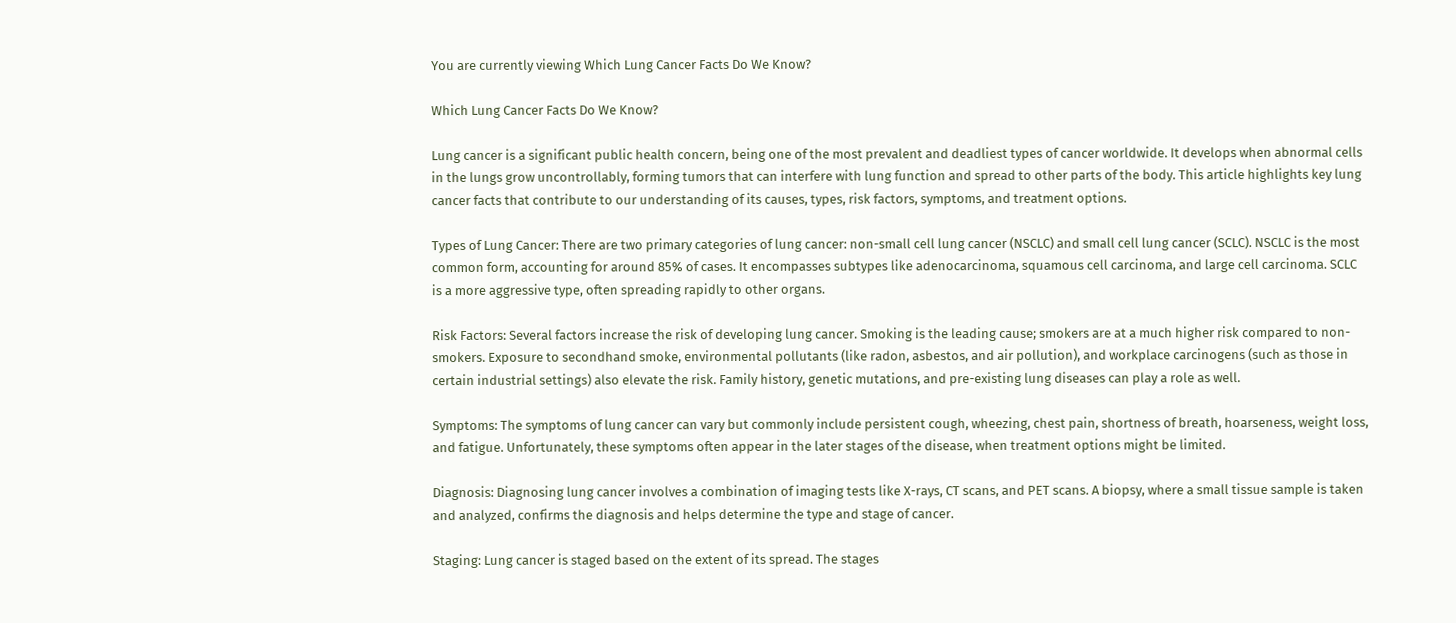You are currently viewing Which Lung Cancer Facts Do We Know?

Which Lung Cancer Facts Do We Know?

Lung cancer is a significant public health concern, being one of the most prevalent and deadliest types of cancer worldwide. It develops when abnormal cells in the lungs grow uncontrollably, forming tumors that can interfere with lung function and spread to other parts of the body. This article highlights key lung cancer facts that contribute to our understanding of its causes, types, risk factors, symptoms, and treatment options.

Types of Lung Cancer: There are two primary categories of lung cancer: non-small cell lung cancer (NSCLC) and small cell lung cancer (SCLC). NSCLC is the most common form, accounting for around 85% of cases. It encompasses subtypes like adenocarcinoma, squamous cell carcinoma, and large cell carcinoma. SCLC is a more aggressive type, often spreading rapidly to other organs.

Risk Factors: Several factors increase the risk of developing lung cancer. Smoking is the leading cause; smokers are at a much higher risk compared to non-smokers. Exposure to secondhand smoke, environmental pollutants (like radon, asbestos, and air pollution), and workplace carcinogens (such as those in certain industrial settings) also elevate the risk. Family history, genetic mutations, and pre-existing lung diseases can play a role as well.

Symptoms: The symptoms of lung cancer can vary but commonly include persistent cough, wheezing, chest pain, shortness of breath, hoarseness, weight loss, and fatigue. Unfortunately, these symptoms often appear in the later stages of the disease, when treatment options might be limited.

Diagnosis: Diagnosing lung cancer involves a combination of imaging tests like X-rays, CT scans, and PET scans. A biopsy, where a small tissue sample is taken and analyzed, confirms the diagnosis and helps determine the type and stage of cancer.

Staging: Lung cancer is staged based on the extent of its spread. The stages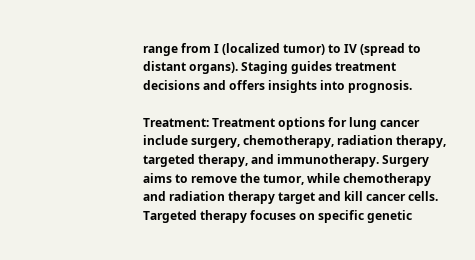range from I (localized tumor) to IV (spread to distant organs). Staging guides treatment decisions and offers insights into prognosis.

Treatment: Treatment options for lung cancer include surgery, chemotherapy, radiation therapy, targeted therapy, and immunotherapy. Surgery aims to remove the tumor, while chemotherapy and radiation therapy target and kill cancer cells. Targeted therapy focuses on specific genetic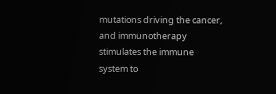mutations driving the cancer, and immunotherapy stimulates the immune system to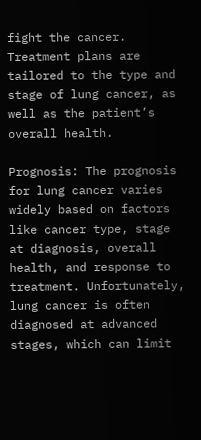fight the cancer. Treatment plans are tailored to the type and stage of lung cancer, as well as the patient’s overall health.

Prognosis: The prognosis for lung cancer varies widely based on factors like cancer type, stage at diagnosis, overall health, and response to treatment. Unfortunately, lung cancer is often diagnosed at advanced stages, which can limit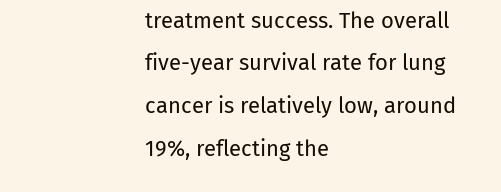treatment success. The overall five-year survival rate for lung cancer is relatively low, around 19%, reflecting the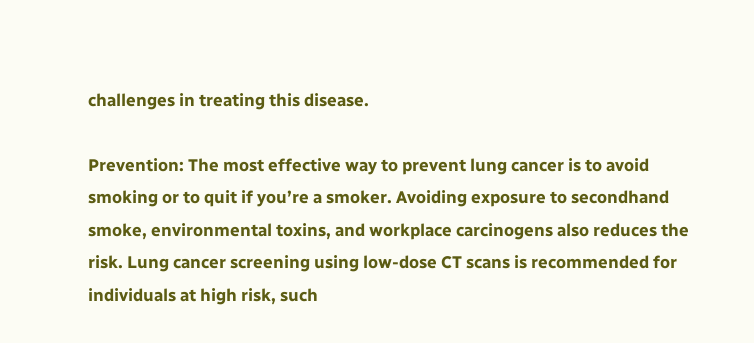challenges in treating this disease.

Prevention: The most effective way to prevent lung cancer is to avoid smoking or to quit if you’re a smoker. Avoiding exposure to secondhand smoke, environmental toxins, and workplace carcinogens also reduces the risk. Lung cancer screening using low-dose CT scans is recommended for individuals at high risk, such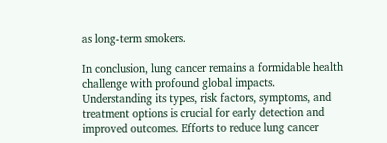as long-term smokers.

In conclusion, lung cancer remains a formidable health challenge with profound global impacts. Understanding its types, risk factors, symptoms, and treatment options is crucial for early detection and improved outcomes. Efforts to reduce lung cancer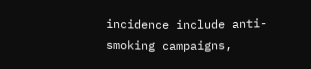incidence include anti-smoking campaigns,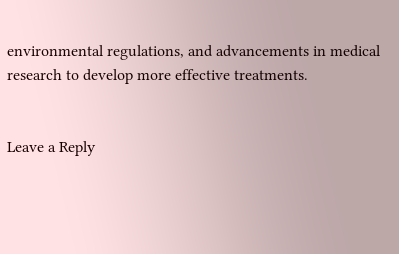environmental regulations, and advancements in medical research to develop more effective treatments.


Leave a Reply